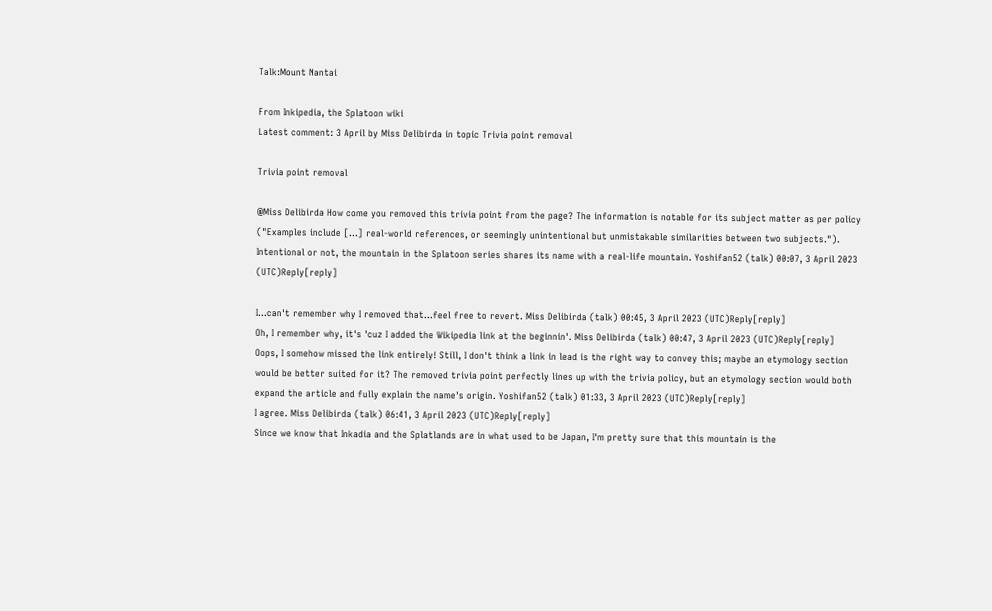Talk:Mount Nantai

From Inkipedia, the Splatoon wiki
Latest comment: 3 April by Miss Delibirda in topic Trivia point removal

Trivia point removal

@Miss Delibirda How come you removed this trivia point from the page? The information is notable for its subject matter as per policy ("Examples include [...] real-world references, or seemingly unintentional but unmistakable similarities between two subjects."). Intentional or not, the mountain in the Splatoon series shares its name with a real-life mountain. Yoshifan52 (talk) 00:07, 3 April 2023 (UTC)Reply[reply]

I...can't remember why I removed that...feel free to revert. Miss Delibirda (talk) 00:45, 3 April 2023 (UTC)Reply[reply]
Oh, I remember why, it's 'cuz I added the Wikipedia link at the beginnin'. Miss Delibirda (talk) 00:47, 3 April 2023 (UTC)Reply[reply]
Oops, I somehow missed the link entirely! Still, I don't think a link in lead is the right way to convey this; maybe an etymology section would be better suited for it? The removed trivia point perfectly lines up with the trivia policy, but an etymology section would both expand the article and fully explain the name's origin. Yoshifan52 (talk) 01:33, 3 April 2023 (UTC)Reply[reply]
I agree. Miss Delibirda (talk) 06:41, 3 April 2023 (UTC)Reply[reply]
Since we know that Inkadia and the Splatlands are in what used to be Japan, I'm pretty sure that this mountain is the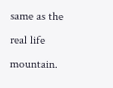same as the real life mountain.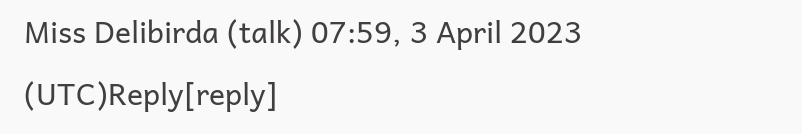Miss Delibirda (talk) 07:59, 3 April 2023 (UTC)Reply[reply]